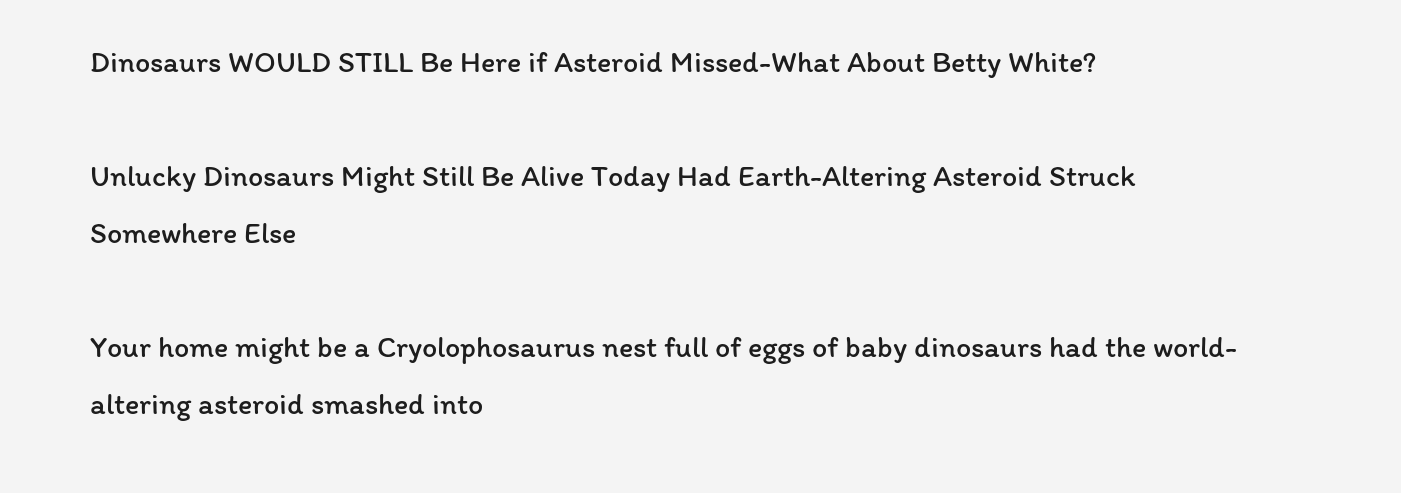Dinosaurs WOULD STILL Be Here if Asteroid Missed-What About Betty White?

Unlucky Dinosaurs Might Still Be Alive Today Had Earth-Altering Asteroid Struck Somewhere Else

Your home might be a Cryolophosaurus nest full of eggs of baby dinosaurs had the world-altering asteroid smashed into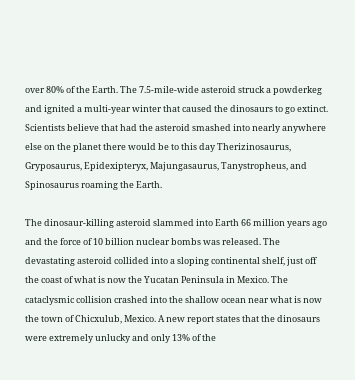over 80% of the Earth. The 7.5-mile-wide asteroid struck a powderkeg and ignited a multi-year winter that caused the dinosaurs to go extinct. Scientists believe that had the asteroid smashed into nearly anywhere else on the planet there would be to this day Therizinosaurus, Gryposaurus, Epidexipteryx, Majungasaurus, Tanystropheus, and Spinosaurus roaming the Earth.

The dinosaur-killing asteroid slammed into Earth 66 million years ago and the force of 10 billion nuclear bombs was released. The devastating asteroid collided into a sloping continental shelf, just off the coast of what is now the Yucatan Peninsula in Mexico. The cataclysmic collision crashed into the shallow ocean near what is now the town of Chicxulub, Mexico. A new report states that the dinosaurs were extremely unlucky and only 13% of the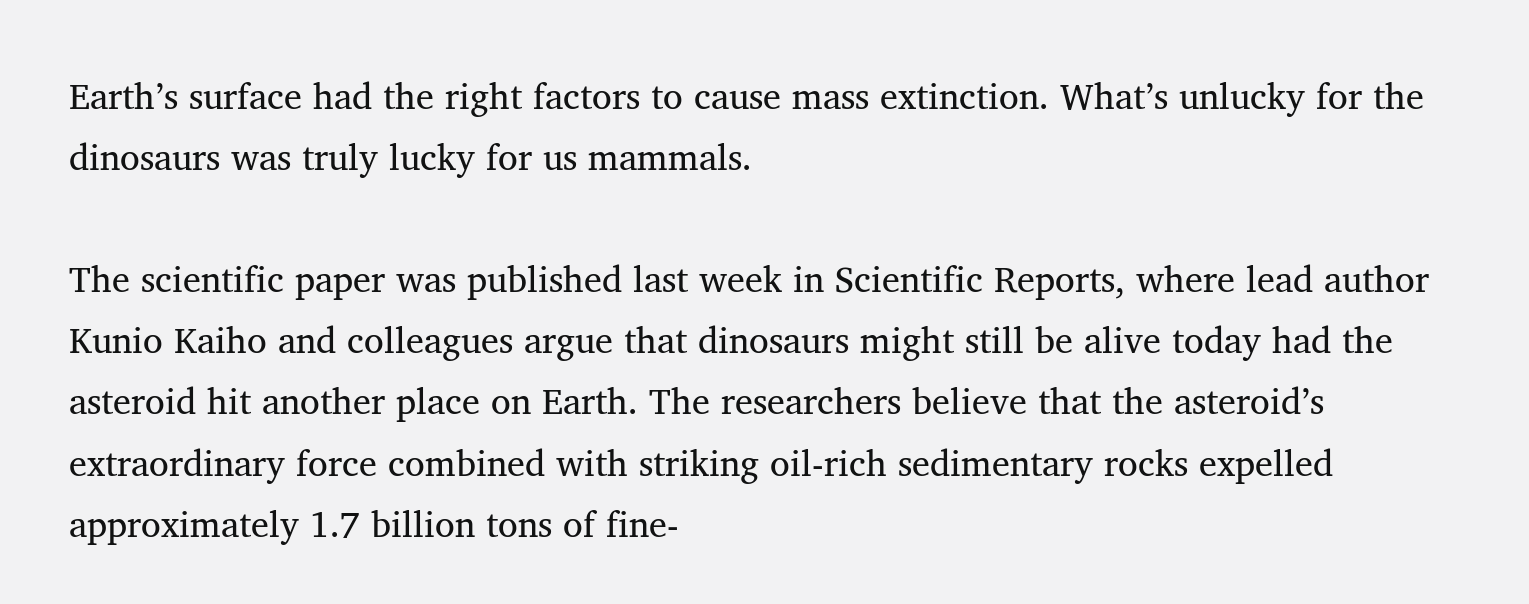Earth’s surface had the right factors to cause mass extinction. What’s unlucky for the dinosaurs was truly lucky for us mammals.

The scientific paper was published last week in Scientific Reports, where lead author Kunio Kaiho and colleagues argue that dinosaurs might still be alive today had the asteroid hit another place on Earth. The researchers believe that the asteroid’s extraordinary force combined with striking oil-rich sedimentary rocks expelled approximately 1.7 billion tons of fine-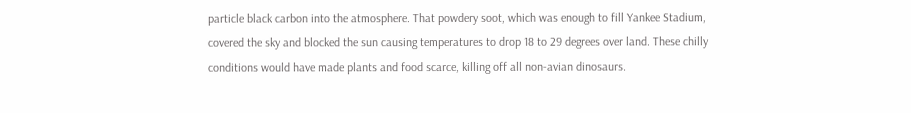particle black carbon into the atmosphere. That powdery soot, which was enough to fill Yankee Stadium, covered the sky and blocked the sun causing temperatures to drop 18 to 29 degrees over land. These chilly conditions would have made plants and food scarce, killing off all non-avian dinosaurs.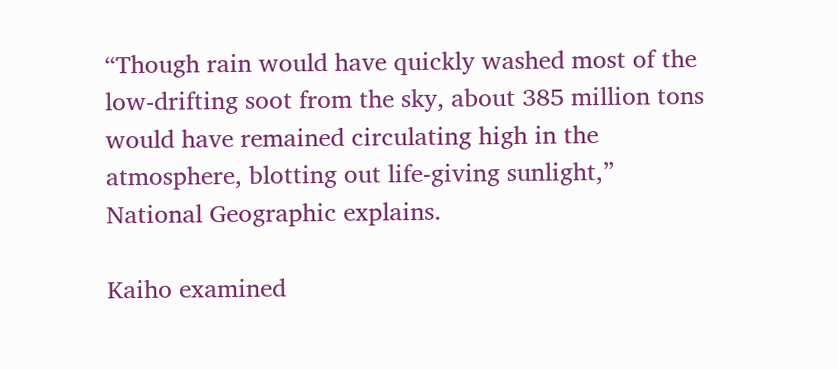“Though rain would have quickly washed most of the low-drifting soot from the sky, about 385 million tons would have remained circulating high in the atmosphere, blotting out life-giving sunlight,” National Geographic explains.

Kaiho examined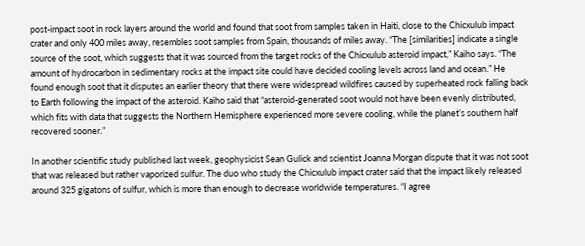post-impact soot in rock layers around the world and found that soot from samples taken in Haiti, close to the Chicxulub impact crater and only 400 miles away, resembles soot samples from Spain, thousands of miles away. “The [similarities] indicate a single source of the soot, which suggests that it was sourced from the target rocks of the Chicxulub asteroid impact,” Kaiho says. “The amount of hydrocarbon in sedimentary rocks at the impact site could have decided cooling levels across land and ocean.” He found enough soot that it disputes an earlier theory that there were widespread wildfires caused by superheated rock falling back to Earth following the impact of the asteroid. Kaiho said that “asteroid-generated soot would not have been evenly distributed, which fits with data that suggests the Northern Hemisphere experienced more severe cooling, while the planet’s southern half recovered sooner.”

In another scientific study published last week, geophysicist Sean Gulick and scientist Joanna Morgan dispute that it was not soot that was released but rather vaporized sulfur. The duo who study the Chicxulub impact crater said that the impact likely released around 325 gigatons of sulfur, which is more than enough to decrease worldwide temperatures. “I agree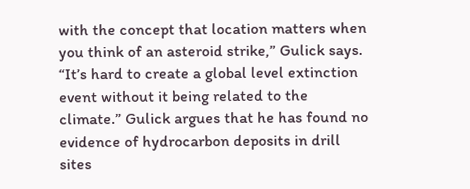with the concept that location matters when you think of an asteroid strike,” Gulick says. “It’s hard to create a global level extinction event without it being related to the climate.” Gulick argues that he has found no evidence of hydrocarbon deposits in drill sites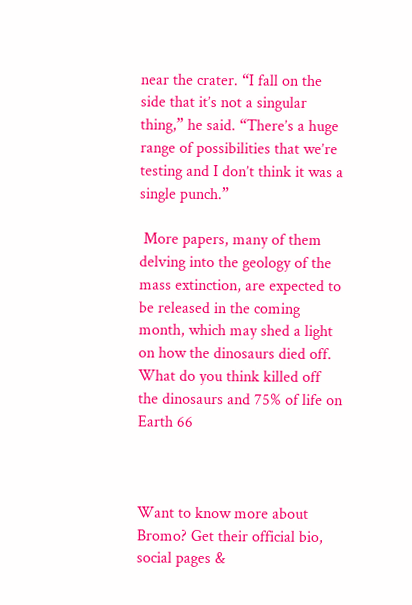near the crater. “I fall on the side that it’s not a singular thing,” he said. “There’s a huge range of possibilities that we’re testing and I don’t think it was a single punch.”

 More papers, many of them delving into the geology of the mass extinction, are expected to be released in the coming month, which may shed a light on how the dinosaurs died off. What do you think killed off the dinosaurs and 75% of life on Earth 66



Want to know more about Bromo? Get their official bio, social pages &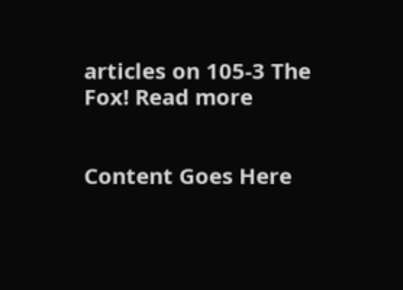articles on 105-3 The Fox! Read more


Content Goes Here